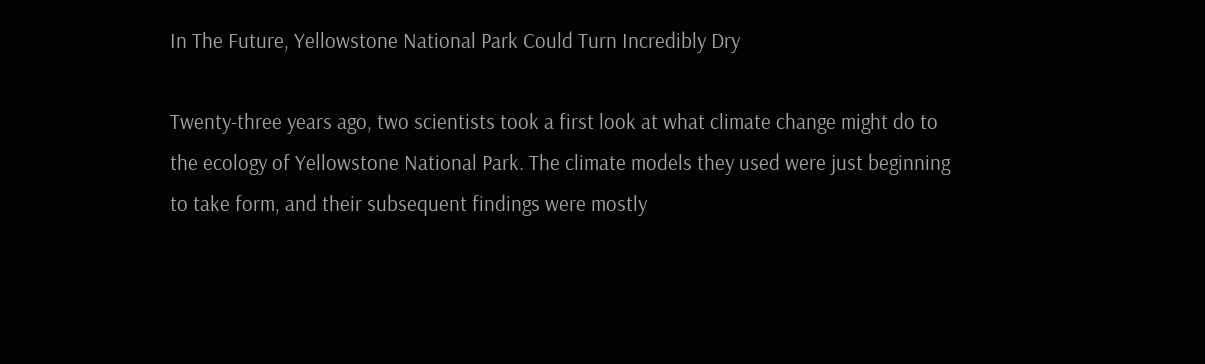In The Future, Yellowstone National Park Could Turn Incredibly Dry

Twenty-three years ago, two scientists took a first look at what climate change might do to the ecology of Yellowstone National Park. The climate models they used were just beginning to take form, and their subsequent findings were mostly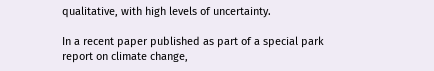qualitative, with high levels of uncertainty.

In a recent paper published as part of a special park report on climate change,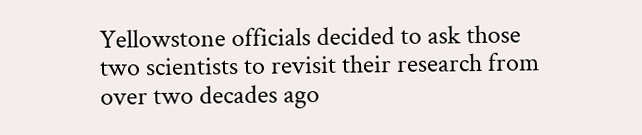Yellowstone officials decided to ask those two scientists to revisit their research from over two decades ago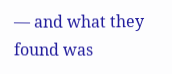— and what they found was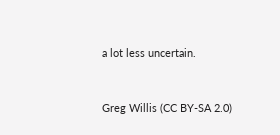a lot less uncertain.


Greg Willis (CC BY-SA 2.0)